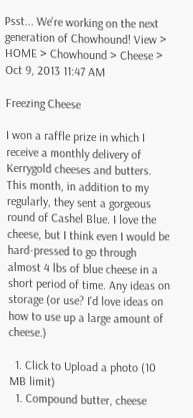Psst... We're working on the next generation of Chowhound! View >
HOME > Chowhound > Cheese >
Oct 9, 2013 11:47 AM

Freezing Cheese

I won a raffle prize in which I receive a monthly delivery of Kerrygold cheeses and butters. This month, in addition to my regularly, they sent a gorgeous round of Cashel Blue. I love the cheese, but I think even I would be hard-pressed to go through almost 4 lbs of blue cheese in a short period of time. Any ideas on storage (or use? I'd love ideas on how to use up a large amount of cheese.)

  1. Click to Upload a photo (10 MB limit)
  1. Compound butter, cheese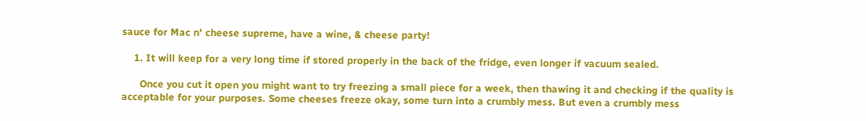sauce for Mac n' cheese supreme, have a wine, & cheese party!

    1. It will keep for a very long time if stored properly in the back of the fridge, even longer if vacuum sealed.

      Once you cut it open you might want to try freezing a small piece for a week, then thawing it and checking if the quality is acceptable for your purposes. Some cheeses freeze okay, some turn into a crumbly mess. But even a crumbly mess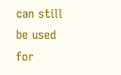can still be used for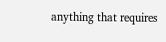anything that requires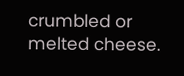crumbled or melted cheese.